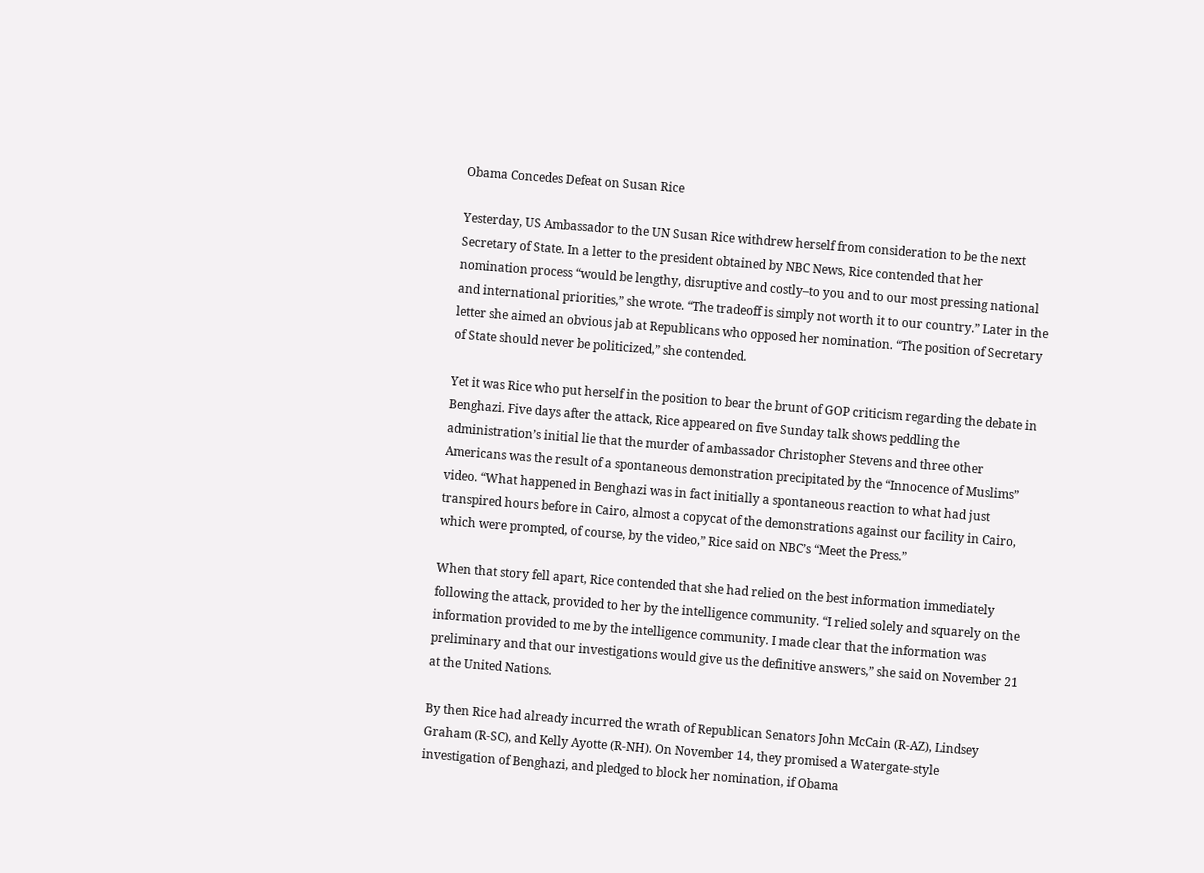Obama Concedes Defeat on Susan Rice

Yesterday, US Ambassador to the UN Susan Rice withdrew herself from consideration to be the next Secretary of State. In a letter to the president obtained by NBC News, Rice contended that her nomination process “would be lengthy, disruptive and costly–to you and to our most pressing national and international priorities,” she wrote. “The tradeoff is simply not worth it to our country.” Later in the letter she aimed an obvious jab at Republicans who opposed her nomination. “The position of Secretary of State should never be politicized,” she contended.

Yet it was Rice who put herself in the position to bear the brunt of GOP criticism regarding the debate in Benghazi. Five days after the attack, Rice appeared on five Sunday talk shows peddling the administration’s initial lie that the murder of ambassador Christopher Stevens and three other Americans was the result of a spontaneous demonstration precipitated by the “Innocence of Muslims” video. “What happened in Benghazi was in fact initially a spontaneous reaction to what had just transpired hours before in Cairo, almost a copycat of the demonstrations against our facility in Cairo, which were prompted, of course, by the video,” Rice said on NBC’s “Meet the Press.”

When that story fell apart, Rice contended that she had relied on the best information immediately following the attack, provided to her by the intelligence community. “I relied solely and squarely on the information provided to me by the intelligence community. I made clear that the information was preliminary and that our investigations would give us the definitive answers,” she said on November 21 at the United Nations.

By then Rice had already incurred the wrath of Republican Senators John McCain (R-AZ), Lindsey Graham (R-SC), and Kelly Ayotte (R-NH). On November 14, they promised a Watergate-style investigation of Benghazi, and pledged to block her nomination, if Obama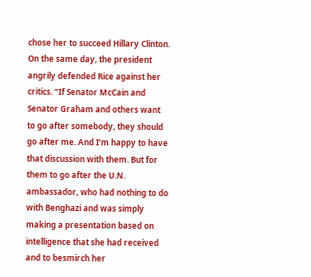chose her to succeed Hillary Clinton. On the same day, the president angrily defended Rice against her critics. “If Senator McCain and Senator Graham and others want to go after somebody, they should go after me. And I’m happy to have that discussion with them. But for them to go after the U.N. ambassador, who had nothing to do with Benghazi and was simply making a presentation based on intelligence that she had received and to besmirch her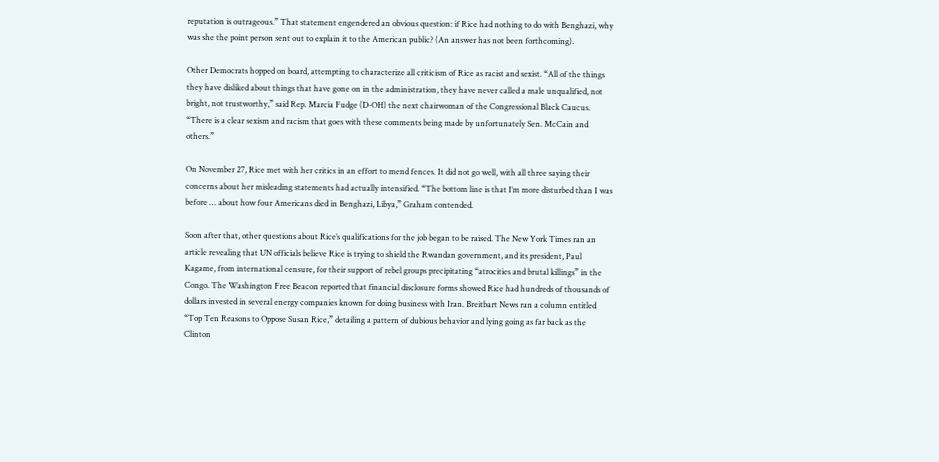reputation is outrageous.” That statement engendered an obvious question: if Rice had nothing to do with Benghazi, why was she the point person sent out to explain it to the American public? (An answer has not been forthcoming).

Other Democrats hopped on board, attempting to characterize all criticism of Rice as racist and sexist. “All of the things they have disliked about things that have gone on in the administration, they have never called a male unqualified, not bright, not trustworthy,” said Rep. Marcia Fudge (D-OH) the next chairwoman of the Congressional Black Caucus. “There is a clear sexism and racism that goes with these comments being made by unfortunately Sen. McCain and others.”

On November 27, Rice met with her critics in an effort to mend fences. It did not go well, with all three saying their concerns about her misleading statements had actually intensified. “The bottom line is that I’m more disturbed than I was before … about how four Americans died in Benghazi, Libya,” Graham contended.

Soon after that, other questions about Rice’s qualifications for the job began to be raised. The New York Times ran an article revealing that UN officials believe Rice is trying to shield the Rwandan government, and its president, Paul Kagame, from international censure, for their support of rebel groups precipitating “atrocities and brutal killings” in the Congo. The Washington Free Beacon reported that financial disclosure forms showed Rice had hundreds of thousands of dollars invested in several energy companies known for doing business with Iran. Breitbart News ran a column entitled “Top Ten Reasons to Oppose Susan Rice,” detailing a pattern of dubious behavior and lying going as far back as the Clinton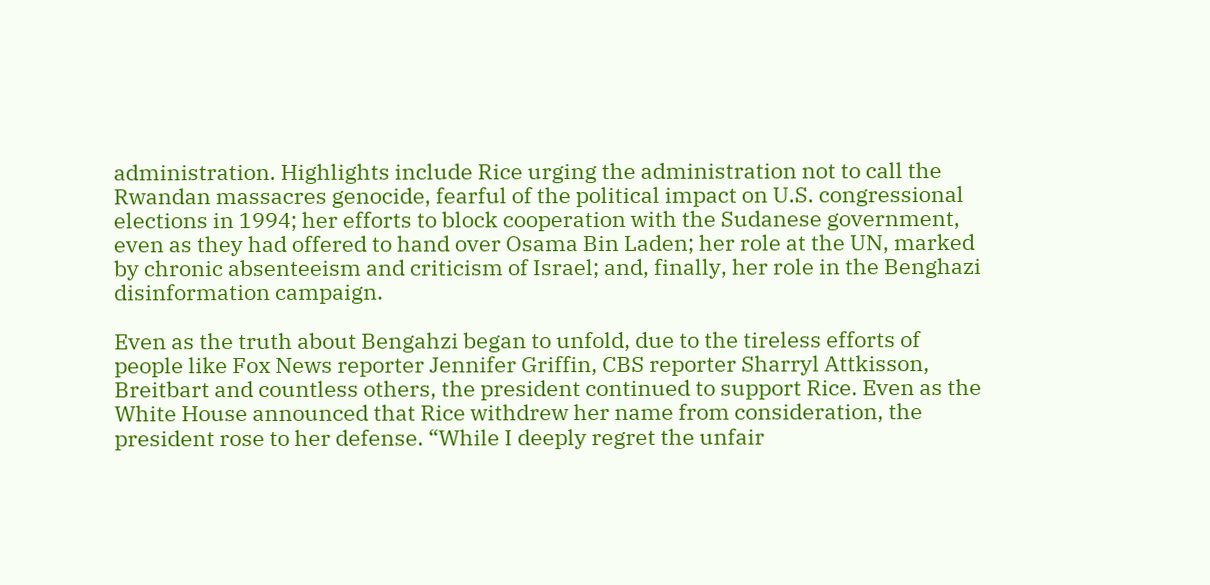administration. Highlights include Rice urging the administration not to call the Rwandan massacres genocide, fearful of the political impact on U.S. congressional elections in 1994; her efforts to block cooperation with the Sudanese government, even as they had offered to hand over Osama Bin Laden; her role at the UN, marked by chronic absenteeism and criticism of Israel; and, finally, her role in the Benghazi disinformation campaign.

Even as the truth about Bengahzi began to unfold, due to the tireless efforts of people like Fox News reporter Jennifer Griffin, CBS reporter Sharryl Attkisson, Breitbart and countless others, the president continued to support Rice. Even as the White House announced that Rice withdrew her name from consideration, the president rose to her defense. “While I deeply regret the unfair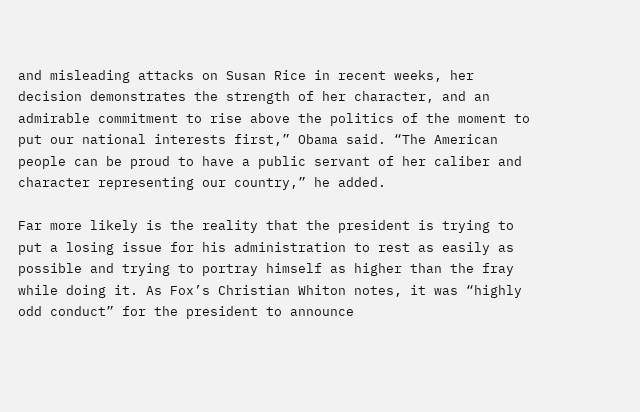and misleading attacks on Susan Rice in recent weeks, her decision demonstrates the strength of her character, and an admirable commitment to rise above the politics of the moment to put our national interests first,” Obama said. “The American people can be proud to have a public servant of her caliber and character representing our country,” he added.

Far more likely is the reality that the president is trying to put a losing issue for his administration to rest as easily as possible and trying to portray himself as higher than the fray while doing it. As Fox’s Christian Whiton notes, it was “highly odd conduct” for the president to announce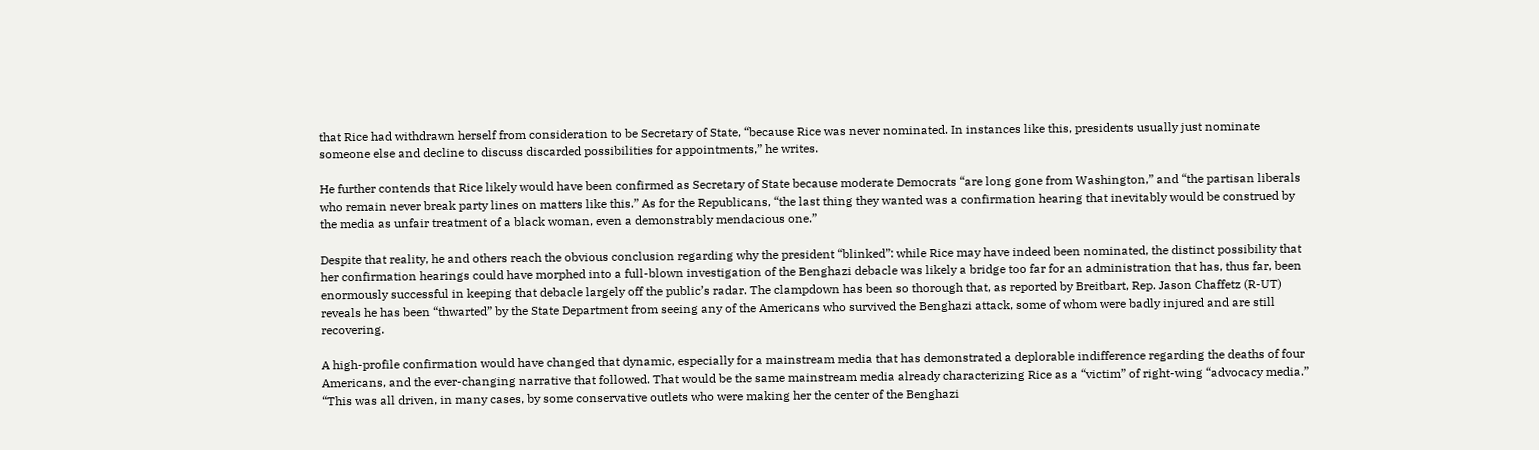that Rice had withdrawn herself from consideration to be Secretary of State, “because Rice was never nominated. In instances like this, presidents usually just nominate someone else and decline to discuss discarded possibilities for appointments,” he writes.

He further contends that Rice likely would have been confirmed as Secretary of State because moderate Democrats “are long gone from Washington,” and “the partisan liberals who remain never break party lines on matters like this.” As for the Republicans, “the last thing they wanted was a confirmation hearing that inevitably would be construed by the media as unfair treatment of a black woman, even a demonstrably mendacious one.”

Despite that reality, he and others reach the obvious conclusion regarding why the president “blinked”: while Rice may have indeed been nominated, the distinct possibility that her confirmation hearings could have morphed into a full-blown investigation of the Benghazi debacle was likely a bridge too far for an administration that has, thus far, been enormously successful in keeping that debacle largely off the public’s radar. The clampdown has been so thorough that, as reported by Breitbart, Rep. Jason Chaffetz (R-UT) reveals he has been “thwarted” by the State Department from seeing any of the Americans who survived the Benghazi attack, some of whom were badly injured and are still recovering.

A high-profile confirmation would have changed that dynamic, especially for a mainstream media that has demonstrated a deplorable indifference regarding the deaths of four Americans, and the ever-changing narrative that followed. That would be the same mainstream media already characterizing Rice as a “victim” of right-wing “advocacy media.” “This was all driven, in many cases, by some conservative outlets who were making her the center of the Benghazi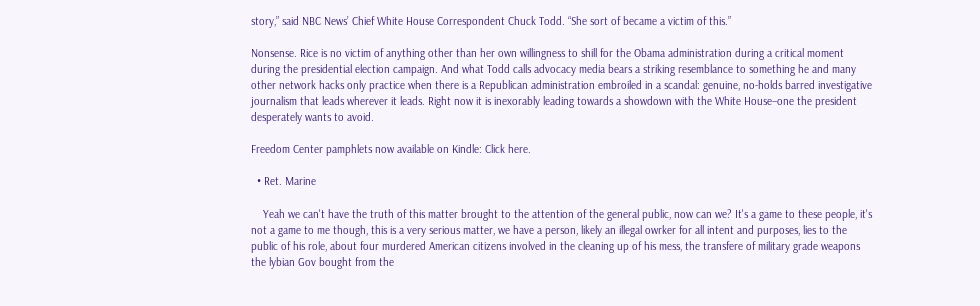story,” said NBC News’ Chief White House Correspondent Chuck Todd. “She sort of became a victim of this.”

Nonsense. Rice is no victim of anything other than her own willingness to shill for the Obama administration during a critical moment during the presidential election campaign. And what Todd calls advocacy media bears a striking resemblance to something he and many other network hacks only practice when there is a Republican administration embroiled in a scandal: genuine, no-holds barred investigative journalism that leads wherever it leads. Right now it is inexorably leading towards a showdown with the White House–one the president desperately wants to avoid.

Freedom Center pamphlets now available on Kindle: Click here.

  • Ret. Marine

    Yeah we can't have the truth of this matter brought to the attention of the general public, now can we? It's a game to these people, it's not a game to me though, this is a very serious matter, we have a person, likely an illegal owrker for all intent and purposes, lies to the public of his role, about four murdered American citizens involved in the cleaning up of his mess, the transfere of military grade weapons the lybian Gov bought from the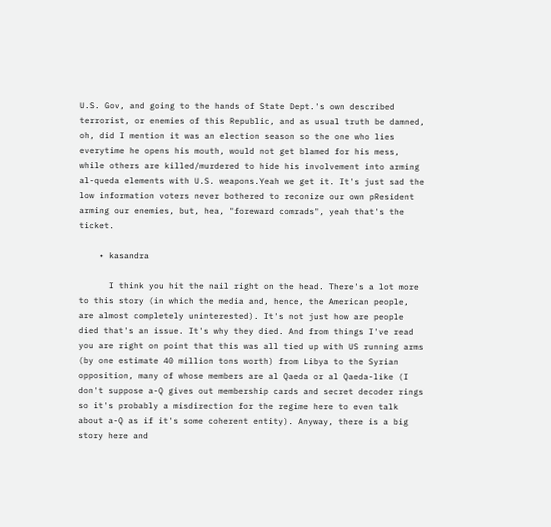U.S. Gov, and going to the hands of State Dept.'s own described terrorist, or enemies of this Republic, and as usual truth be damned, oh, did I mention it was an election season so the one who lies everytime he opens his mouth, would not get blamed for his mess, while others are killed/murdered to hide his involvement into arming al-queda elements with U.S. weapons.Yeah we get it. It's just sad the low information voters never bothered to reconize our own pResident arming our enemies, but, hea, "foreward comrads", yeah that's the ticket.

    • kasandra

      I think you hit the nail right on the head. There's a lot more to this story (in which the media and, hence, the American people, are almost completely uninterested). It's not just how are people died that's an issue. It's why they died. And from things I've read you are right on point that this was all tied up with US running arms (by one estimate 40 million tons worth) from Libya to the Syrian opposition, many of whose members are al Qaeda or al Qaeda-like (I don't suppose a-Q gives out membership cards and secret decoder rings so it's probably a misdirection for the regime here to even talk about a-Q as if it's some coherent entity). Anyway, there is a big story here and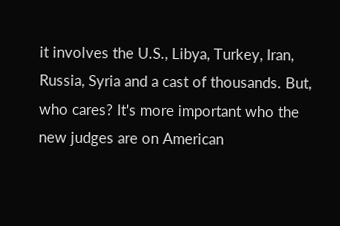it involves the U.S., Libya, Turkey, Iran, Russia, Syria and a cast of thousands. But, who cares? It's more important who the new judges are on American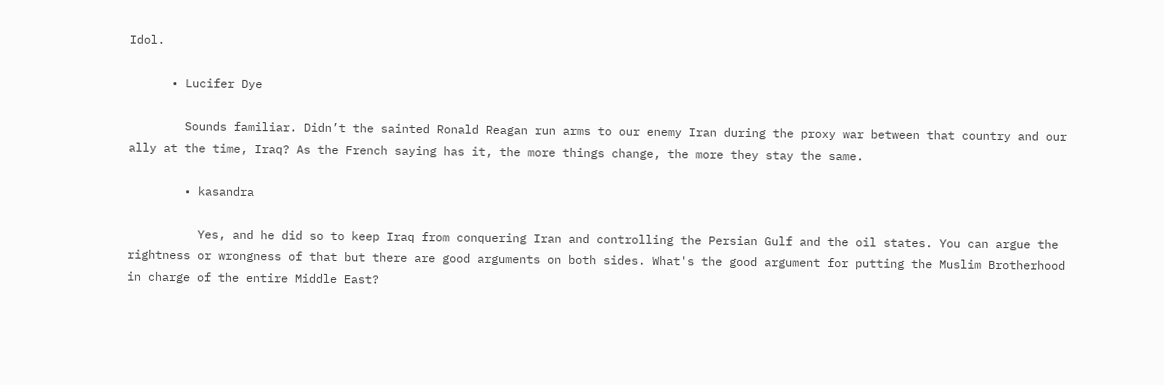Idol.

      • Lucifer Dye

        Sounds familiar. Didn’t the sainted Ronald Reagan run arms to our enemy Iran during the proxy war between that country and our ally at the time, Iraq? As the French saying has it, the more things change, the more they stay the same.

        • kasandra

          Yes, and he did so to keep Iraq from conquering Iran and controlling the Persian Gulf and the oil states. You can argue the rightness or wrongness of that but there are good arguments on both sides. What's the good argument for putting the Muslim Brotherhood in charge of the entire Middle East?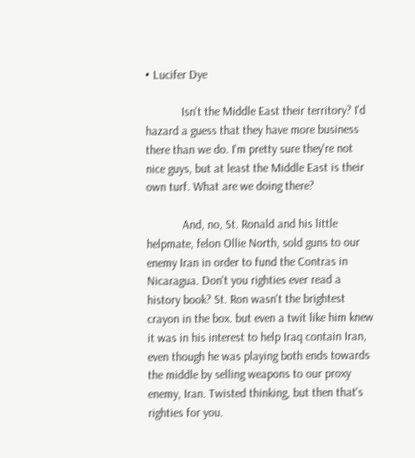• Lucifer Dye

            Isn't the Middle East their territory? I'd hazard a guess that they have more business there than we do. I'm pretty sure they're not nice guys, but at least the Middle East is their own turf. What are we doing there?

            And, no, St. Ronald and his little helpmate, felon Ollie North, sold guns to our enemy Iran in order to fund the Contras in Nicaragua. Don't you righties ever read a history book? St. Ron wasn't the brightest crayon in the box. but even a twit like him knew it was in his interest to help Iraq contain Iran, even though he was playing both ends towards the middle by selling weapons to our proxy enemy, Iran. Twisted thinking, but then that's righties for you.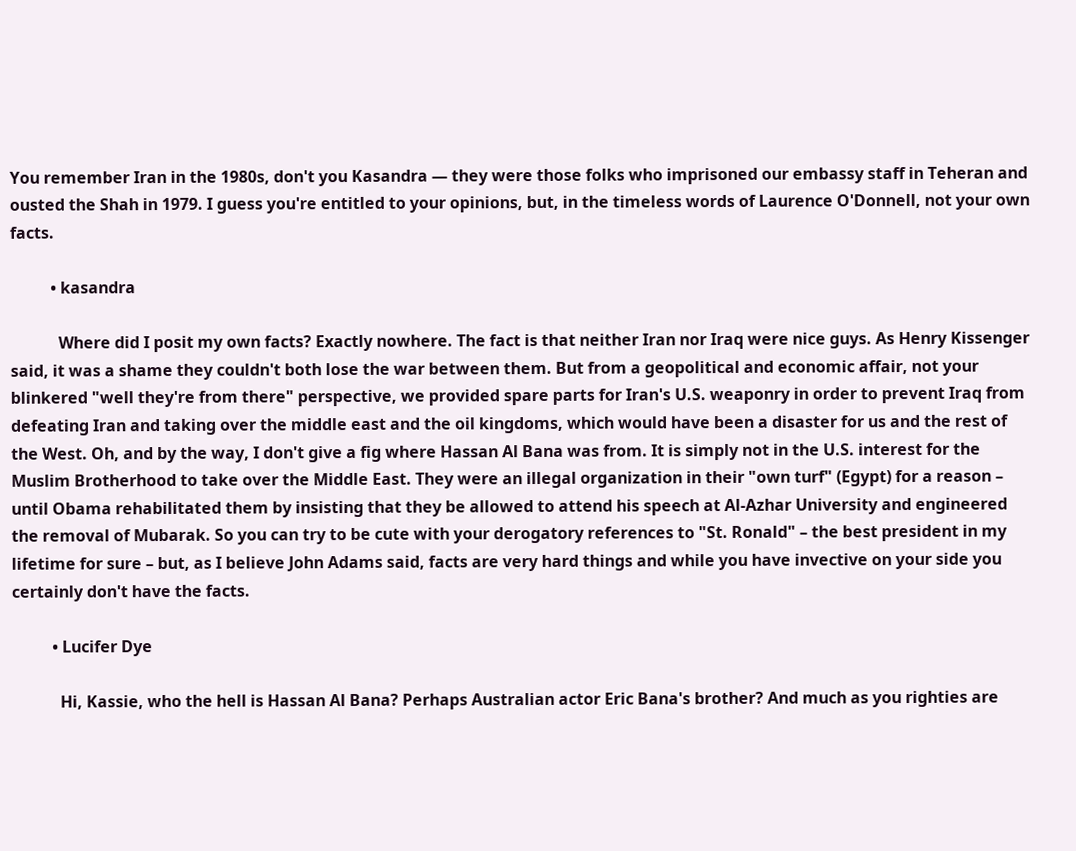You remember Iran in the 1980s, don't you Kasandra — they were those folks who imprisoned our embassy staff in Teheran and ousted the Shah in 1979. I guess you're entitled to your opinions, but, in the timeless words of Laurence O'Donnell, not your own facts.

          • kasandra

            Where did I posit my own facts? Exactly nowhere. The fact is that neither Iran nor Iraq were nice guys. As Henry Kissenger said, it was a shame they couldn't both lose the war between them. But from a geopolitical and economic affair, not your blinkered "well they're from there" perspective, we provided spare parts for Iran's U.S. weaponry in order to prevent Iraq from defeating Iran and taking over the middle east and the oil kingdoms, which would have been a disaster for us and the rest of the West. Oh, and by the way, I don't give a fig where Hassan Al Bana was from. It is simply not in the U.S. interest for the Muslim Brotherhood to take over the Middle East. They were an illegal organization in their "own turf" (Egypt) for a reason – until Obama rehabilitated them by insisting that they be allowed to attend his speech at Al-Azhar University and engineered the removal of Mubarak. So you can try to be cute with your derogatory references to "St. Ronald" – the best president in my lifetime for sure – but, as I believe John Adams said, facts are very hard things and while you have invective on your side you certainly don't have the facts.

          • Lucifer Dye

            Hi, Kassie, who the hell is Hassan Al Bana? Perhaps Australian actor Eric Bana's brother? And much as you righties are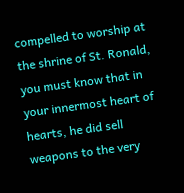compelled to worship at the shrine of St. Ronald, you must know that in your innermost heart of hearts, he did sell weapons to the very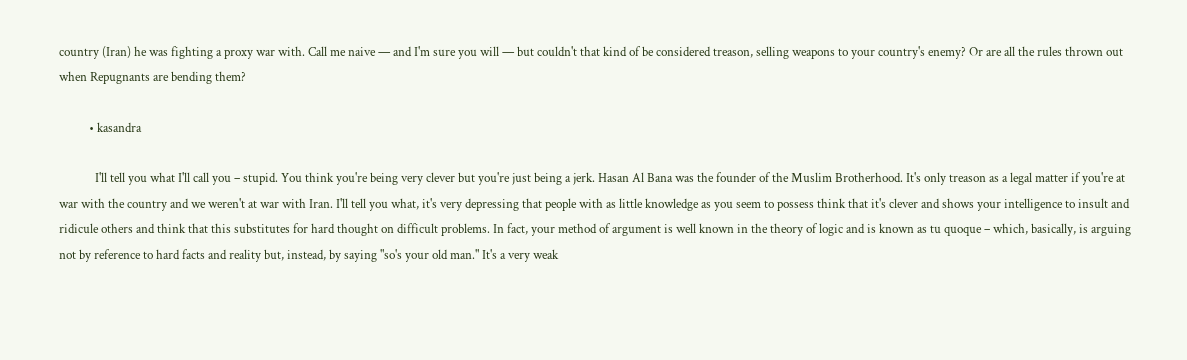country (Iran) he was fighting a proxy war with. Call me naive — and I'm sure you will — but couldn't that kind of be considered treason, selling weapons to your country's enemy? Or are all the rules thrown out when Repugnants are bending them?

          • kasandra

            I'll tell you what I'll call you – stupid. You think you're being very clever but you're just being a jerk. Hasan Al Bana was the founder of the Muslim Brotherhood. It's only treason as a legal matter if you're at war with the country and we weren't at war with Iran. I'll tell you what, it's very depressing that people with as little knowledge as you seem to possess think that it's clever and shows your intelligence to insult and ridicule others and think that this substitutes for hard thought on difficult problems. In fact, your method of argument is well known in the theory of logic and is known as tu quoque – which, basically, is arguing not by reference to hard facts and reality but, instead, by saying "so's your old man." It's a very weak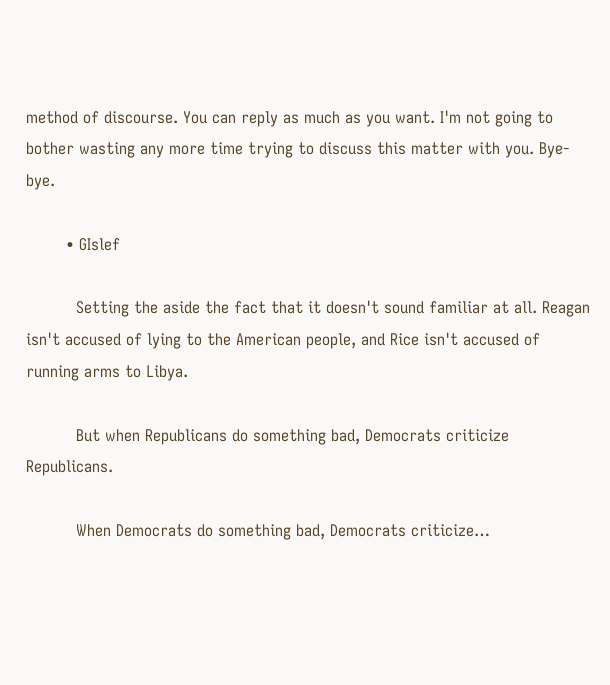method of discourse. You can reply as much as you want. I'm not going to bother wasting any more time trying to discuss this matter with you. Bye-bye.

        • GIslef

          Setting the aside the fact that it doesn't sound familiar at all. Reagan isn't accused of lying to the American people, and Rice isn't accused of running arms to Libya.

          But when Republicans do something bad, Democrats criticize Republicans.

          When Democrats do something bad, Democrats criticize…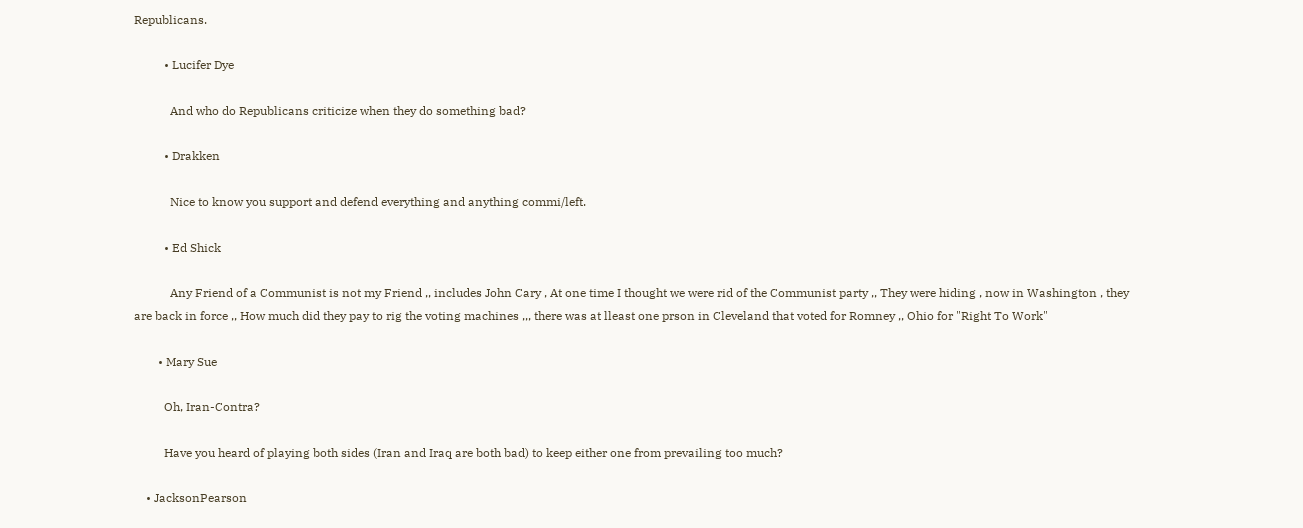Republicans.

          • Lucifer Dye

            And who do Republicans criticize when they do something bad?

          • Drakken

            Nice to know you support and defend everything and anything commi/left.

          • Ed Shick

            Any Friend of a Communist is not my Friend ,, includes John Cary , At one time I thought we were rid of the Communist party ,, They were hiding , now in Washington , they are back in force ,, How much did they pay to rig the voting machines ,,, there was at lleast one prson in Cleveland that voted for Romney ,, Ohio for "Right To Work"

        • Mary Sue

          Oh, Iran-Contra?

          Have you heard of playing both sides (Iran and Iraq are both bad) to keep either one from prevailing too much?

    • JacksonPearson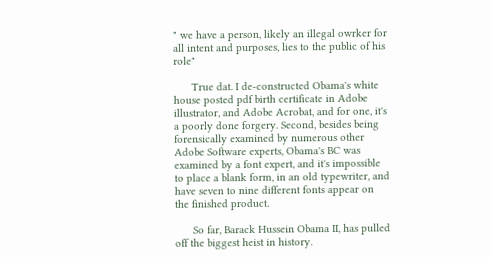" we have a person, likely an illegal owrker for all intent and purposes, lies to the public of his role"

      True dat. I de-constructed Obama's white house posted pdf birth certificate in Adobe illustrator, and Adobe Acrobat, and for one, it's a poorly done forgery. Second, besides being forensically examined by numerous other Adobe Software experts, Obama's BC was examined by a font expert, and it's impossible to place a blank form, in an old typewriter, and have seven to nine different fonts appear on the finished product.

      So far, Barack Hussein Obama II, has pulled off the biggest heist in history.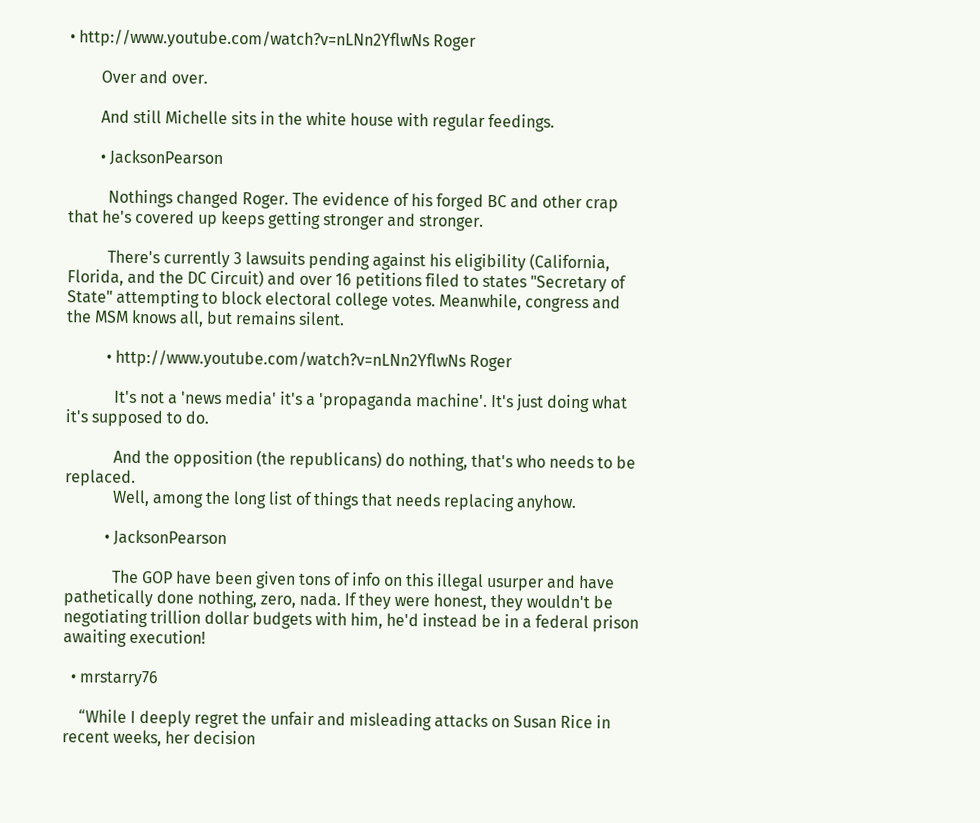• http://www.youtube.com/watch?v=nLNn2YflwNs Roger

        Over and over.

        And still Michelle sits in the white house with regular feedings.

        • JacksonPearson

          Nothings changed Roger. The evidence of his forged BC and other crap that he's covered up keeps getting stronger and stronger.

          There's currently 3 lawsuits pending against his eligibility (California, Florida, and the DC Circuit) and over 16 petitions filed to states "Secretary of State" attempting to block electoral college votes. Meanwhile, congress and the MSM knows all, but remains silent.

          • http://www.youtube.com/watch?v=nLNn2YflwNs Roger

            It's not a 'news media' it's a 'propaganda machine'. It's just doing what it's supposed to do.

            And the opposition (the republicans) do nothing, that's who needs to be replaced.
            Well, among the long list of things that needs replacing anyhow.

          • JacksonPearson

            The GOP have been given tons of info on this illegal usurper and have pathetically done nothing, zero, nada. If they were honest, they wouldn't be negotiating trillion dollar budgets with him, he'd instead be in a federal prison awaiting execution!

  • mrstarry76

    “While I deeply regret the unfair and misleading attacks on Susan Rice in recent weeks, her decision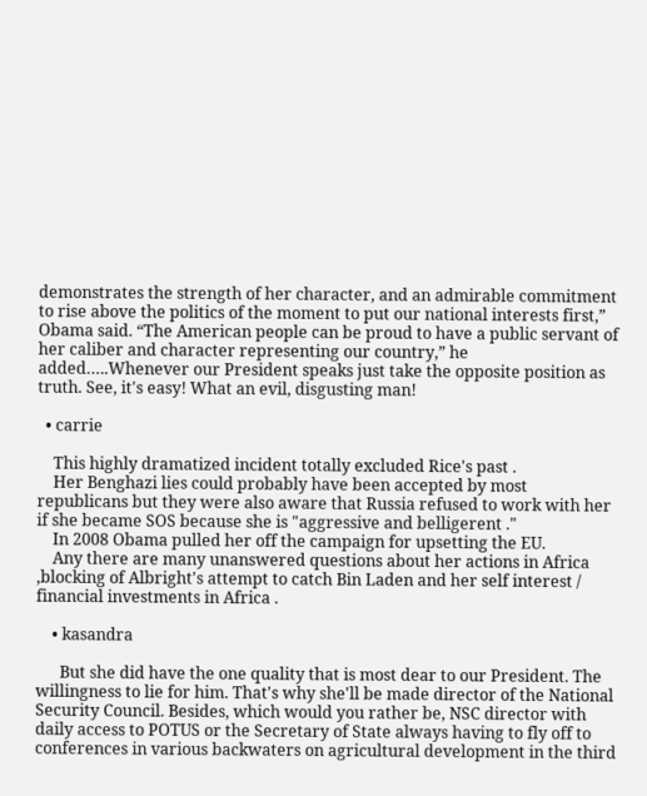demonstrates the strength of her character, and an admirable commitment to rise above the politics of the moment to put our national interests first,” Obama said. “The American people can be proud to have a public servant of her caliber and character representing our country,” he added…..Whenever our President speaks just take the opposite position as truth. See, it's easy! What an evil, disgusting man!

  • carrie

    This highly dramatized incident totally excluded Rice's past .
    Her Benghazi lies could probably have been accepted by most republicans but they were also aware that Russia refused to work with her if she became SOS because she is "aggressive and belligerent ."
    In 2008 Obama pulled her off the campaign for upsetting the EU.
    Any there are many unanswered questions about her actions in Africa ,blocking of Albright's attempt to catch Bin Laden and her self interest / financial investments in Africa .

    • kasandra

      But she did have the one quality that is most dear to our President. The willingness to lie for him. That's why she'll be made director of the National Security Council. Besides, which would you rather be, NSC director with daily access to POTUS or the Secretary of State always having to fly off to conferences in various backwaters on agricultural development in the third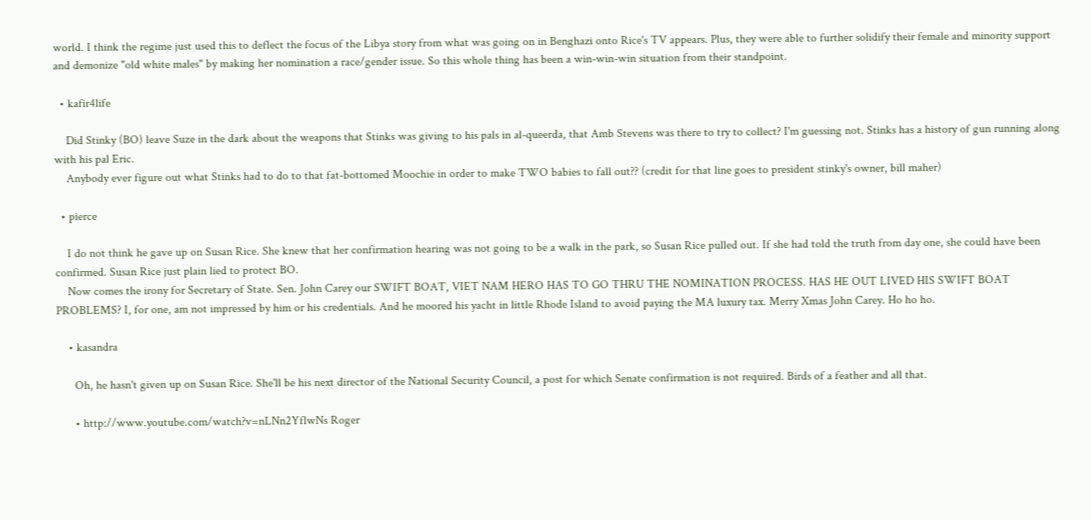world. I think the regime just used this to deflect the focus of the Libya story from what was going on in Benghazi onto Rice's TV appears. Plus, they were able to further solidify their female and minority support and demonize "old white males" by making her nomination a race/gender issue. So this whole thing has been a win-win-win situation from their standpoint.

  • kafir4life

    Did Stinky (BO) leave Suze in the dark about the weapons that Stinks was giving to his pals in al-queerda, that Amb Stevens was there to try to collect? I'm guessing not. Stinks has a history of gun running along with his pal Eric.
    Anybody ever figure out what Stinks had to do to that fat-bottomed Moochie in order to make TWO babies to fall out?? (credit for that line goes to president stinky's owner, bill maher)

  • pierce

    I do not think he gave up on Susan Rice. She knew that her confirmation hearing was not going to be a walk in the park, so Susan Rice pulled out. If she had told the truth from day one, she could have been confirmed. Susan Rice just plain lied to protect BO.
    Now comes the irony for Secretary of State. Sen. John Carey our SWIFT BOAT, VIET NAM HERO HAS TO GO THRU THE NOMINATION PROCESS. HAS HE OUT LIVED HIS SWIFT BOAT PROBLEMS? I, for one, am not impressed by him or his credentials. And he moored his yacht in little Rhode Island to avoid paying the MA luxury tax. Merry Xmas John Carey. Ho ho ho.

    • kasandra

      Oh, he hasn't given up on Susan Rice. She'll be his next director of the National Security Council, a post for which Senate confirmation is not required. Birds of a feather and all that.

      • http://www.youtube.com/watch?v=nLNn2YflwNs Roger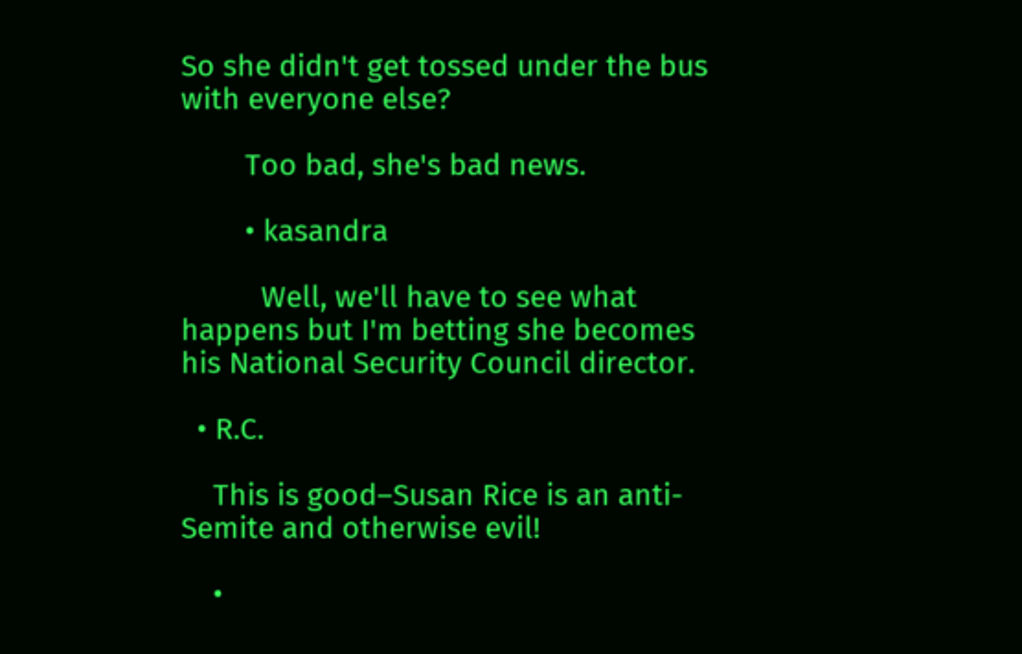So she didn't get tossed under the bus with everyone else?

        Too bad, she's bad news.

        • kasandra

          Well, we'll have to see what happens but I'm betting she becomes his National Security Council director.

  • R.C.

    This is good–Susan Rice is an anti-Semite and otherwise evil!

    •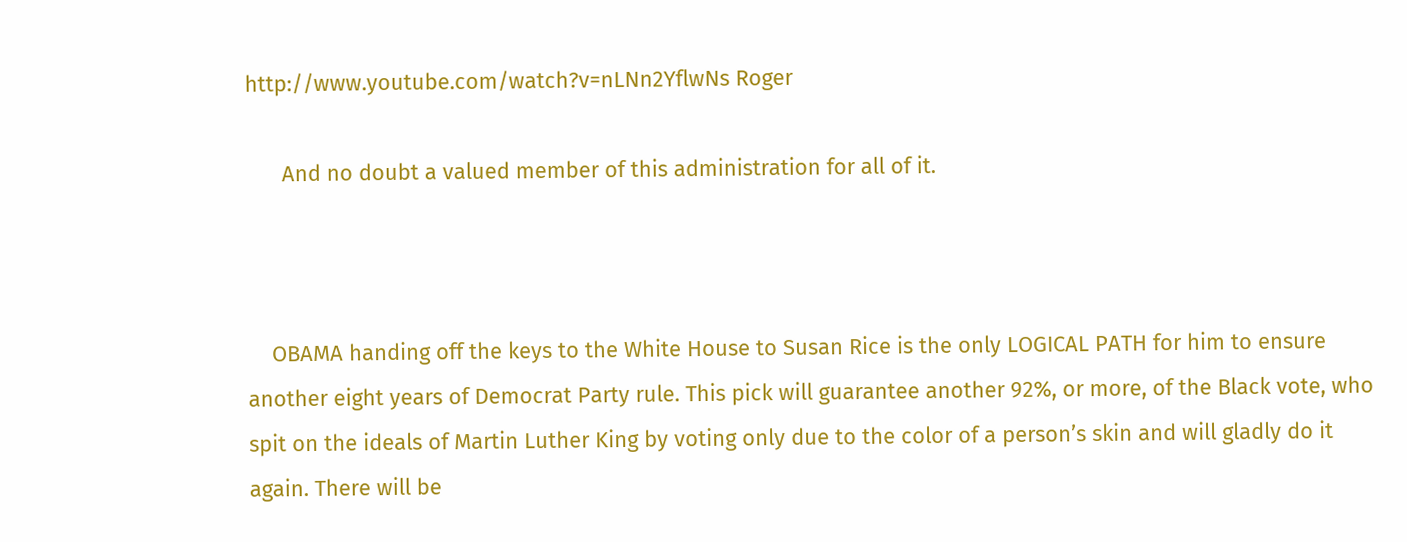http://www.youtube.com/watch?v=nLNn2YflwNs Roger

      And no doubt a valued member of this administration for all of it.



    OBAMA handing off the keys to the White House to Susan Rice is the only LOGICAL PATH for him to ensure another eight years of Democrat Party rule. This pick will guarantee another 92%, or more, of the Black vote, who spit on the ideals of Martin Luther King by voting only due to the color of a person’s skin and will gladly do it again. There will be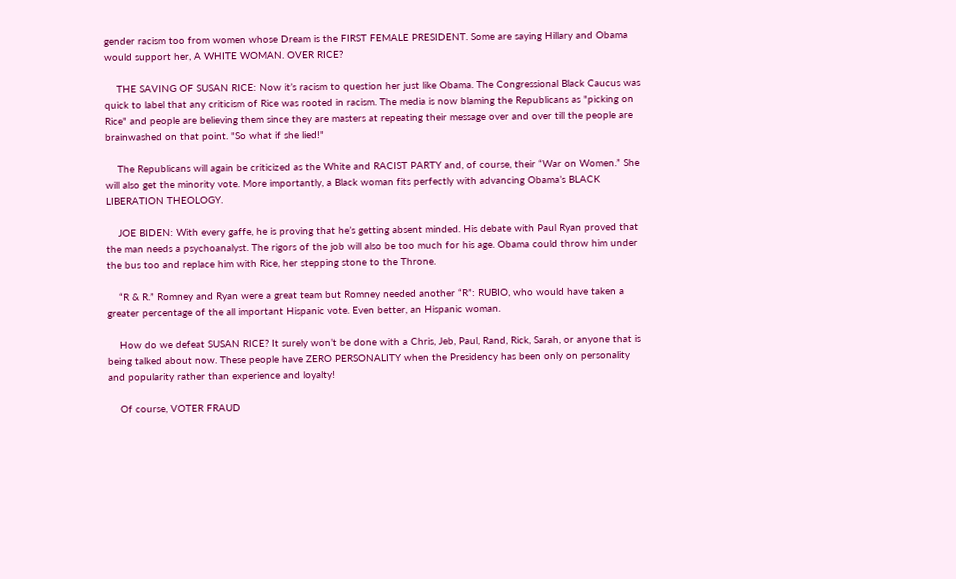gender racism too from women whose Dream is the FIRST FEMALE PRESIDENT. Some are saying Hillary and Obama would support her, A WHITE WOMAN. OVER RICE?

    THE SAVING OF SUSAN RICE: Now it’s racism to question her just like Obama. The Congressional Black Caucus was quick to label that any criticism of Rice was rooted in racism. The media is now blaming the Republicans as "picking on Rice" and people are believing them since they are masters at repeating their message over and over till the people are brainwashed on that point. "So what if she lied!"

    The Republicans will again be criticized as the White and RACIST PARTY and, of course, their “War on Women.” She will also get the minority vote. More importantly, a Black woman fits perfectly with advancing Obama’s BLACK LIBERATION THEOLOGY.

    JOE BIDEN: With every gaffe, he is proving that he’s getting absent minded. His debate with Paul Ryan proved that the man needs a psychoanalyst. The rigors of the job will also be too much for his age. Obama could throw him under the bus too and replace him with Rice, her stepping stone to the Throne.

    “R & R.” Romney and Ryan were a great team but Romney needed another “R”: RUBIO, who would have taken a greater percentage of the all important Hispanic vote. Even better, an Hispanic woman.

    How do we defeat SUSAN RICE? It surely won’t be done with a Chris, Jeb, Paul, Rand, Rick, Sarah, or anyone that is being talked about now. These people have ZERO PERSONALITY when the Presidency has been only on personality and popularity rather than experience and loyalty!

    Of course, VOTER FRAUD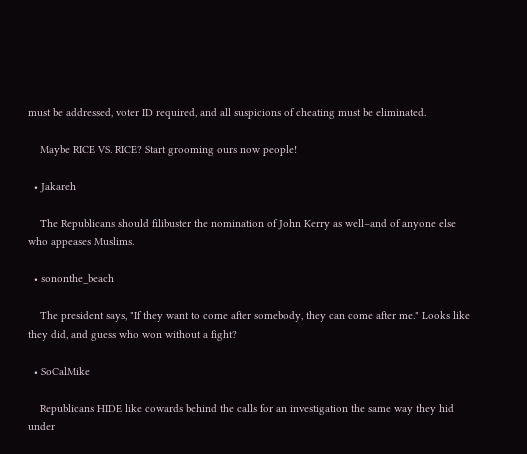must be addressed, voter ID required, and all suspicions of cheating must be eliminated.

    Maybe RICE VS. RICE? Start grooming ours now people!

  • Jakareh

    The Republicans should filibuster the nomination of John Kerry as well–and of anyone else who appeases Muslims.

  • sononthe_beach

    The president says, "If they want to come after somebody, they can come after me." Looks like they did, and guess who won without a fight?

  • SoCalMike

    Republicans HIDE like cowards behind the calls for an investigation the same way they hid under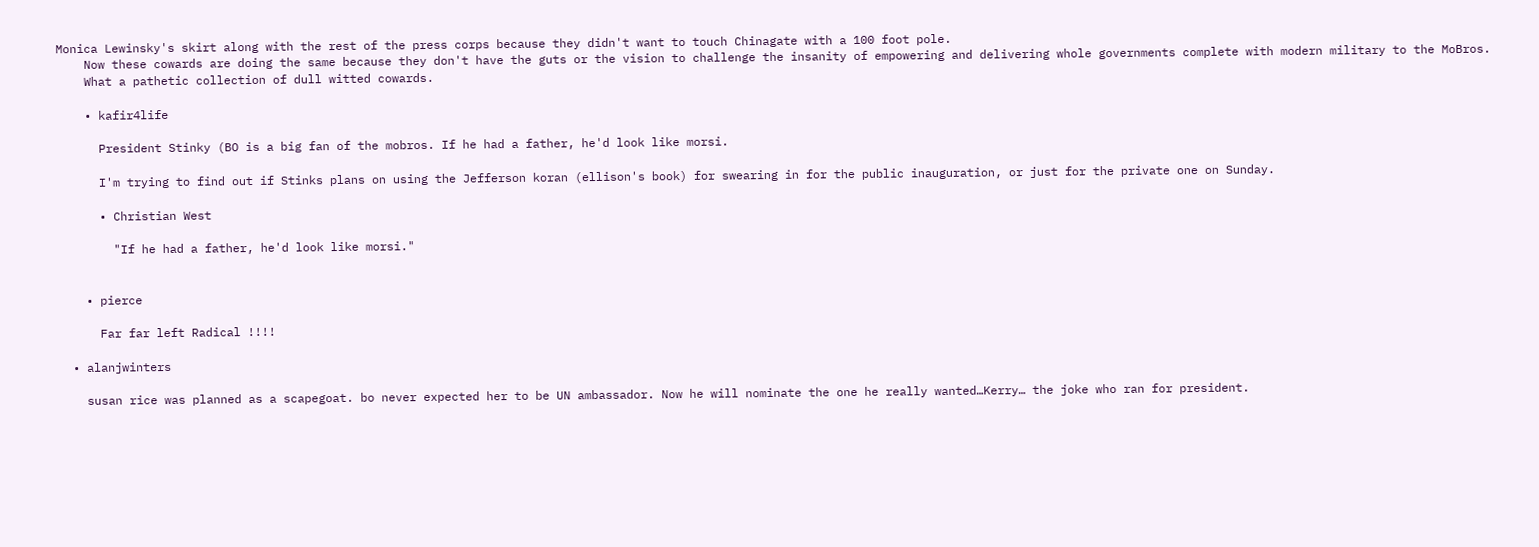Monica Lewinsky's skirt along with the rest of the press corps because they didn't want to touch Chinagate with a 100 foot pole.
    Now these cowards are doing the same because they don't have the guts or the vision to challenge the insanity of empowering and delivering whole governments complete with modern military to the MoBros.
    What a pathetic collection of dull witted cowards.

    • kafir4life

      President Stinky (BO is a big fan of the mobros. If he had a father, he'd look like morsi.

      I'm trying to find out if Stinks plans on using the Jefferson koran (ellison's book) for swearing in for the public inauguration, or just for the private one on Sunday.

      • Christian West

        "If he had a father, he'd look like morsi."


    • pierce

      Far far left Radical !!!!

  • alanjwinters

    susan rice was planned as a scapegoat. bo never expected her to be UN ambassador. Now he will nominate the one he really wanted…Kerry… the joke who ran for president.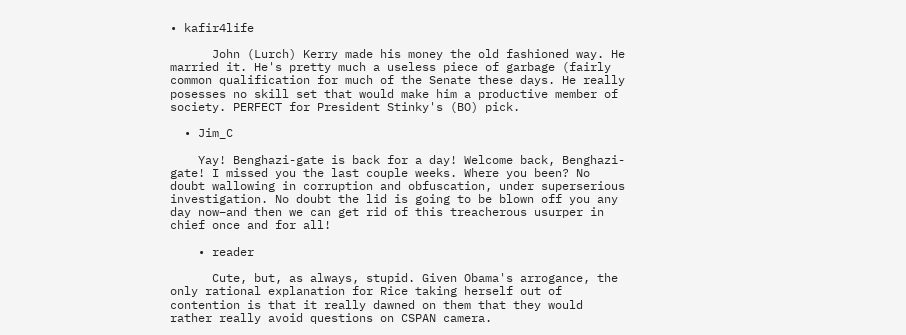• kafir4life

      John (Lurch) Kerry made his money the old fashioned way. He married it. He's pretty much a useless piece of garbage (fairly common qualification for much of the Senate these days. He really posesses no skill set that would make him a productive member of society. PERFECT for President Stinky's (BO) pick.

  • Jim_C

    Yay! Benghazi-gate is back for a day! Welcome back, Benghazi-gate! I missed you the last couple weeks. Where you been? No doubt wallowing in corruption and obfuscation, under superserious investigation. No doubt the lid is going to be blown off you any day now–and then we can get rid of this treacherous usurper in chief once and for all!

    • reader

      Cute, but, as always, stupid. Given Obama's arrogance, the only rational explanation for Rice taking herself out of contention is that it really dawned on them that they would rather really avoid questions on CSPAN camera.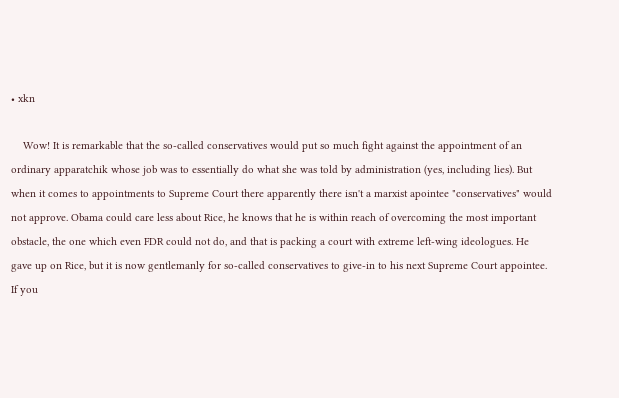• xkn

    Wow! It is remarkable that the so-called conservatives would put so much fight against the appointment of an ordinary apparatchik whose job was to essentially do what she was told by administration (yes, including lies). But when it comes to appointments to Supreme Court there apparently there isn't a marxist apointee "conservatives" would not approve. Obama could care less about Rice, he knows that he is within reach of overcoming the most important obstacle, the one which even FDR could not do, and that is packing a court with extreme left-wing ideologues. He gave up on Rice, but it is now gentlemanly for so-called conservatives to give-in to his next Supreme Court appointee. If you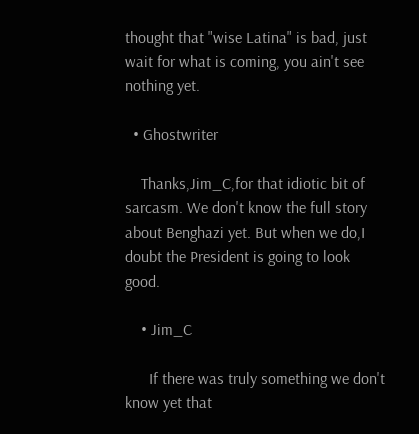thought that "wise Latina" is bad, just wait for what is coming, you ain't see nothing yet.

  • Ghostwriter

    Thanks,Jim_C,for that idiotic bit of sarcasm. We don't know the full story about Benghazi yet. But when we do,I doubt the President is going to look good.

    • Jim_C

      If there was truly something we don't know yet that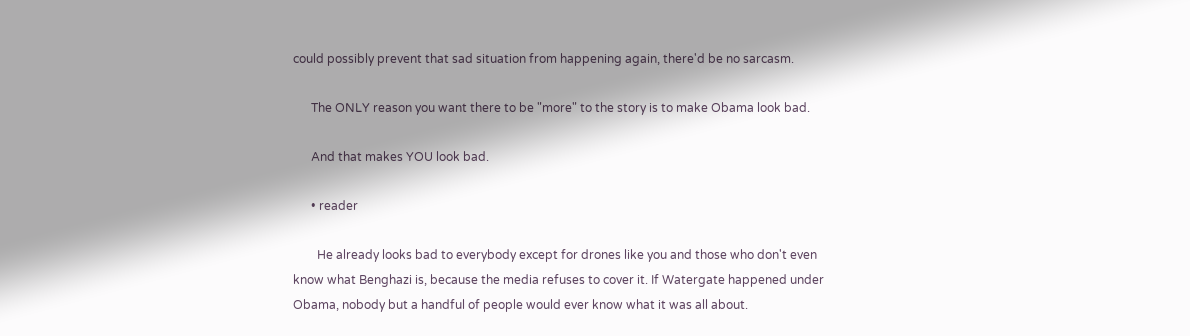could possibly prevent that sad situation from happening again, there'd be no sarcasm.

      The ONLY reason you want there to be "more" to the story is to make Obama look bad.

      And that makes YOU look bad.

      • reader

        He already looks bad to everybody except for drones like you and those who don't even know what Benghazi is, because the media refuses to cover it. If Watergate happened under Obama, nobody but a handful of people would ever know what it was all about.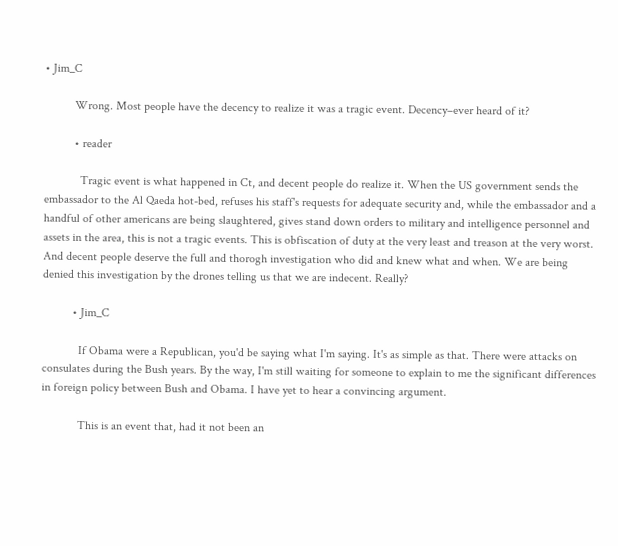• Jim_C

          Wrong. Most people have the decency to realize it was a tragic event. Decency–ever heard of it?

          • reader

            Tragic event is what happened in Ct, and decent people do realize it. When the US government sends the embassador to the Al Qaeda hot-bed, refuses his staff's requests for adequate security and, while the embassador and a handful of other americans are being slaughtered, gives stand down orders to military and intelligence personnel and assets in the area, this is not a tragic events. This is obfiscation of duty at the very least and treason at the very worst. And decent people deserve the full and thorogh investigation who did and knew what and when. We are being denied this investigation by the drones telling us that we are indecent. Really?

          • Jim_C

            If Obama were a Republican, you'd be saying what I'm saying. It's as simple as that. There were attacks on consulates during the Bush years. By the way, I'm still waiting for someone to explain to me the significant differences in foreign policy between Bush and Obama. I have yet to hear a convincing argument.

            This is an event that, had it not been an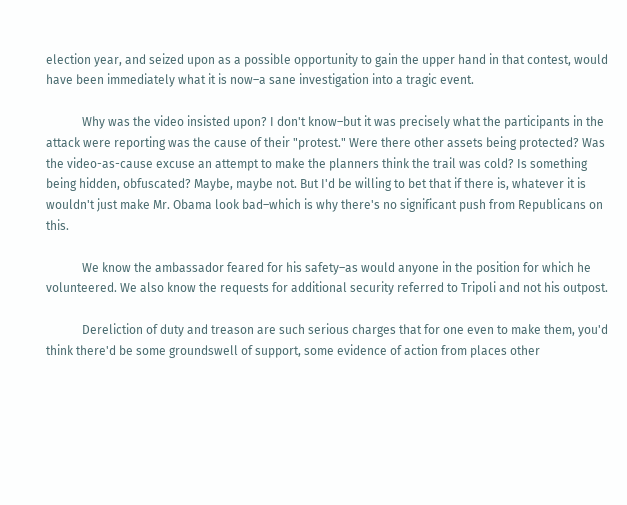election year, and seized upon as a possible opportunity to gain the upper hand in that contest, would have been immediately what it is now–a sane investigation into a tragic event.

            Why was the video insisted upon? I don't know–but it was precisely what the participants in the attack were reporting was the cause of their "protest." Were there other assets being protected? Was the video-as-cause excuse an attempt to make the planners think the trail was cold? Is something being hidden, obfuscated? Maybe, maybe not. But I'd be willing to bet that if there is, whatever it is wouldn't just make Mr. Obama look bad–which is why there's no significant push from Republicans on this.

            We know the ambassador feared for his safety–as would anyone in the position for which he volunteered. We also know the requests for additional security referred to Tripoli and not his outpost.

            Dereliction of duty and treason are such serious charges that for one even to make them, you'd think there'd be some groundswell of support, some evidence of action from places other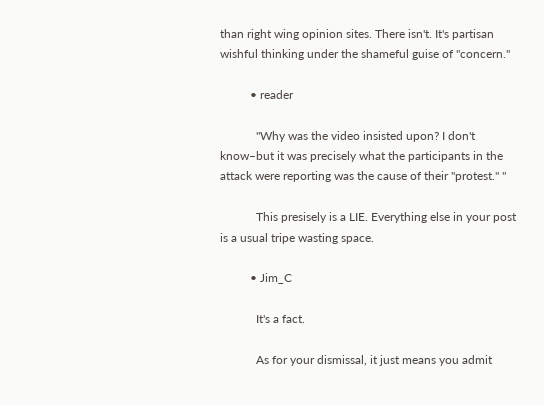than right wing opinion sites. There isn't. It's partisan wishful thinking under the shameful guise of "concern."

          • reader

            "Why was the video insisted upon? I don't know–but it was precisely what the participants in the attack were reporting was the cause of their "protest." "

            This presisely is a LIE. Everything else in your post is a usual tripe wasting space.

          • Jim_C

            It's a fact.

            As for your dismissal, it just means you admit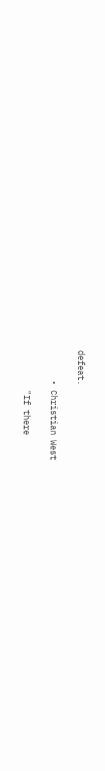defeat.

      • Christian West

        "If there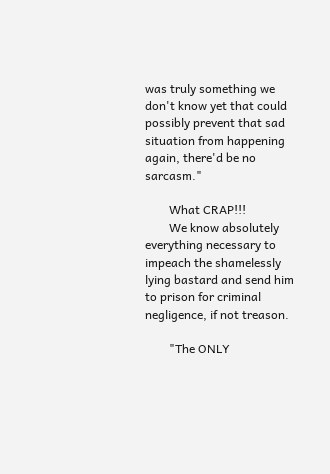was truly something we don't know yet that could possibly prevent that sad situation from happening again, there'd be no sarcasm."

        What CRAP!!!
        We know absolutely everything necessary to impeach the shamelessly lying bastard and send him to prison for criminal negligence, if not treason.

        "The ONLY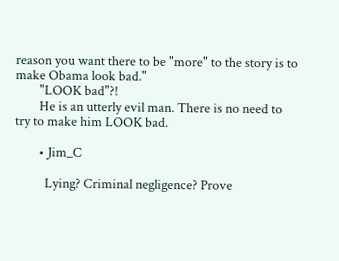reason you want there to be "more" to the story is to make Obama look bad."
        "LOOK bad"?!
        He is an utterly evil man. There is no need to try to make him LOOK bad.

        • Jim_C

          Lying? Criminal negligence? Prove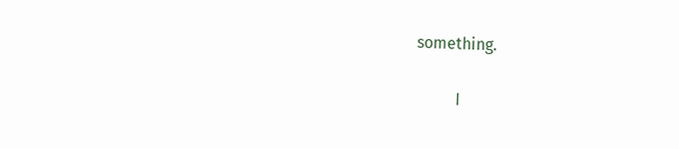something.

          I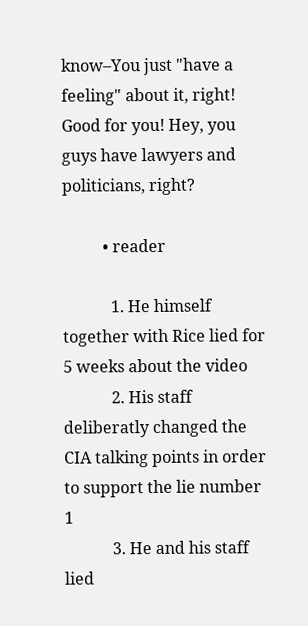know–You just "have a feeling" about it, right! Good for you! Hey, you guys have lawyers and politicians, right?

          • reader

            1. He himself together with Rice lied for 5 weeks about the video
            2. His staff deliberatly changed the CIA talking points in order to support the lie number 1
            3. He and his staff lied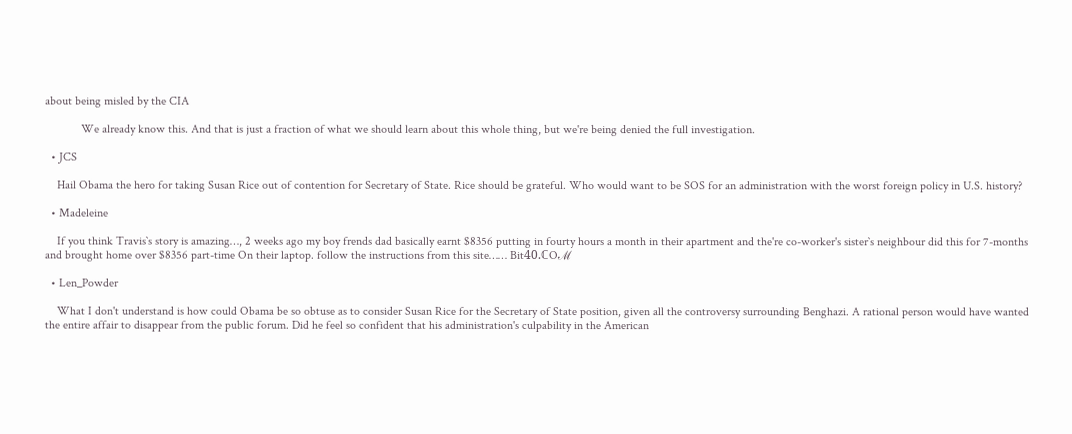about being misled by the CIA

            We already know this. And that is just a fraction of what we should learn about this whole thing, but we're being denied the full investigation.

  • JCS

    Hail Obama the hero for taking Susan Rice out of contention for Secretary of State. Rice should be grateful. Who would want to be SOS for an administration with the worst foreign policy in U.S. history?

  • Madeleine

    If you think Travis`s story is amazing…, 2 weeks ago my boy frends dad basically earnt $8356 putting in fourty hours a month in their apartment and the're co-worker's sister`s neighbour did this for 7-months and brought home over $8356 part-time On their laptop. follow the instructions from this site…… Bit40.ℂOℳ

  • Len_Powder

    What I don't understand is how could Obama be so obtuse as to consider Susan Rice for the Secretary of State position, given all the controversy surrounding Benghazi. A rational person would have wanted the entire affair to disappear from the public forum. Did he feel so confident that his administration's culpability in the American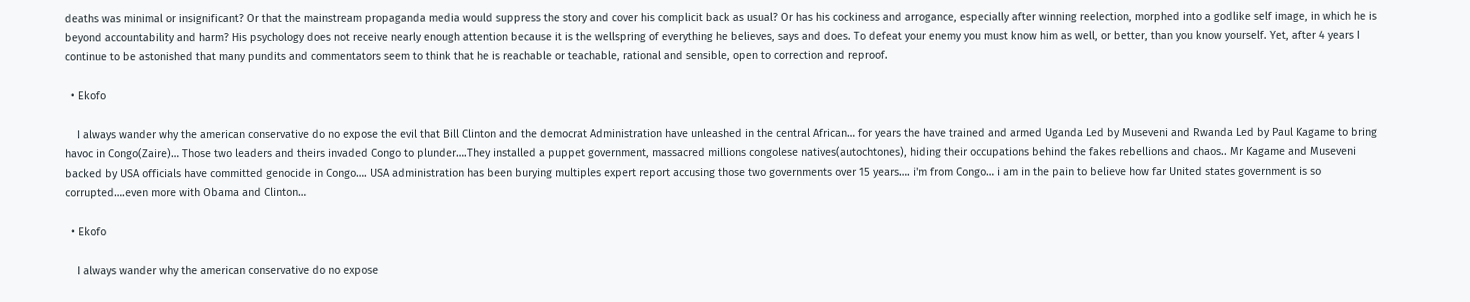deaths was minimal or insignificant? Or that the mainstream propaganda media would suppress the story and cover his complicit back as usual? Or has his cockiness and arrogance, especially after winning reelection, morphed into a godlike self image, in which he is beyond accountability and harm? His psychology does not receive nearly enough attention because it is the wellspring of everything he believes, says and does. To defeat your enemy you must know him as well, or better, than you know yourself. Yet, after 4 years I continue to be astonished that many pundits and commentators seem to think that he is reachable or teachable, rational and sensible, open to correction and reproof.

  • Ekofo

    I always wander why the american conservative do no expose the evil that Bill Clinton and the democrat Administration have unleashed in the central African… for years the have trained and armed Uganda Led by Museveni and Rwanda Led by Paul Kagame to bring havoc in Congo(Zaire)… Those two leaders and theirs invaded Congo to plunder….They installed a puppet government, massacred millions congolese natives(autochtones), hiding their occupations behind the fakes rebellions and chaos.. Mr Kagame and Museveni backed by USA officials have committed genocide in Congo…. USA administration has been burying multiples expert report accusing those two governments over 15 years…. i'm from Congo… i am in the pain to believe how far United states government is so corrupted….even more with Obama and Clinton…

  • Ekofo

    I always wander why the american conservative do no expose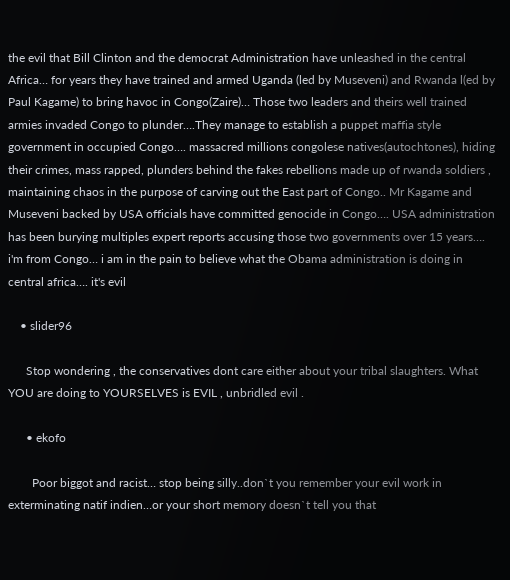the evil that Bill Clinton and the democrat Administration have unleashed in the central Africa… for years they have trained and armed Uganda (led by Museveni) and Rwanda l(ed by Paul Kagame) to bring havoc in Congo(Zaire)… Those two leaders and theirs well trained armies invaded Congo to plunder….They manage to establish a puppet maffia style government in occupied Congo…. massacred millions congolese natives(autochtones), hiding their crimes, mass rapped, plunders behind the fakes rebellions made up of rwanda soldiers , maintaining chaos in the purpose of carving out the East part of Congo.. Mr Kagame and Museveni backed by USA officials have committed genocide in Congo…. USA administration has been burying multiples expert reports accusing those two governments over 15 years…. i'm from Congo… i am in the pain to believe what the Obama administration is doing in central africa…. it's evil

    • slider96

      Stop wondering , the conservatives dont care either about your tribal slaughters. What YOU are doing to YOURSELVES is EVIL , unbridled evil .

      • ekofo

        Poor biggot and racist… stop being silly..don`t you remember your evil work in exterminating natif indien…or your short memory doesn`t tell you that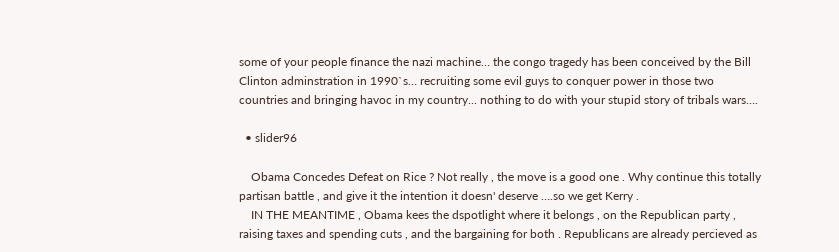some of your people finance the nazi machine… the congo tragedy has been conceived by the Bill Clinton adminstration in 1990`s… recruiting some evil guys to conquer power in those two countries and bringing havoc in my country… nothing to do with your stupid story of tribals wars….

  • slider96

    Obama Concedes Defeat on Rice ? Not really , the move is a good one . Why continue this totally partisan battle , and give it the intention it doesn' deserve ….so we get Kerry .
    IN THE MEANTIME , Obama kees the dspotlight where it belongs , on the Republican party , raising taxes and spending cuts , and the bargaining for both . Republicans are already percieved as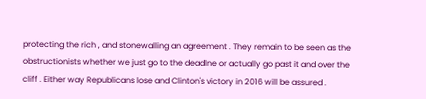protecting the rich , and stonewalling an agreement . They remain to be seen as the obstructionists whether we just go to the deadlne or actually go past it and over the cliff . Either way Republicans lose and Clinton's victory in 2016 will be assured .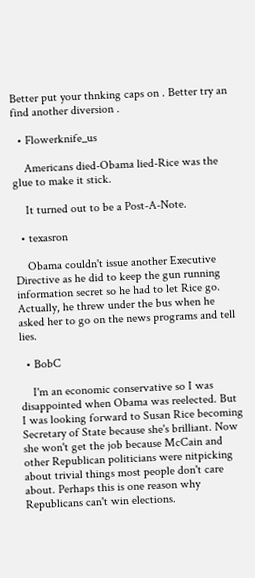Better put your thnking caps on . Better try an find another diversion .

  • Flowerknife_us

    Americans died-Obama lied-Rice was the glue to make it stick.

    It turned out to be a Post-A-Note.

  • texasron

    Obama couldn't issue another Executive Directive as he did to keep the gun running information secret so he had to let Rice go. Actually, he threw under the bus when he asked her to go on the news programs and tell lies.

  • BobC

    I'm an economic conservative so I was disappointed when Obama was reelected. But I was looking forward to Susan Rice becoming Secretary of State because she's brilliant. Now she won't get the job because McCain and other Republican politicians were nitpicking about trivial things most people don't care about. Perhaps this is one reason why Republicans can't win elections.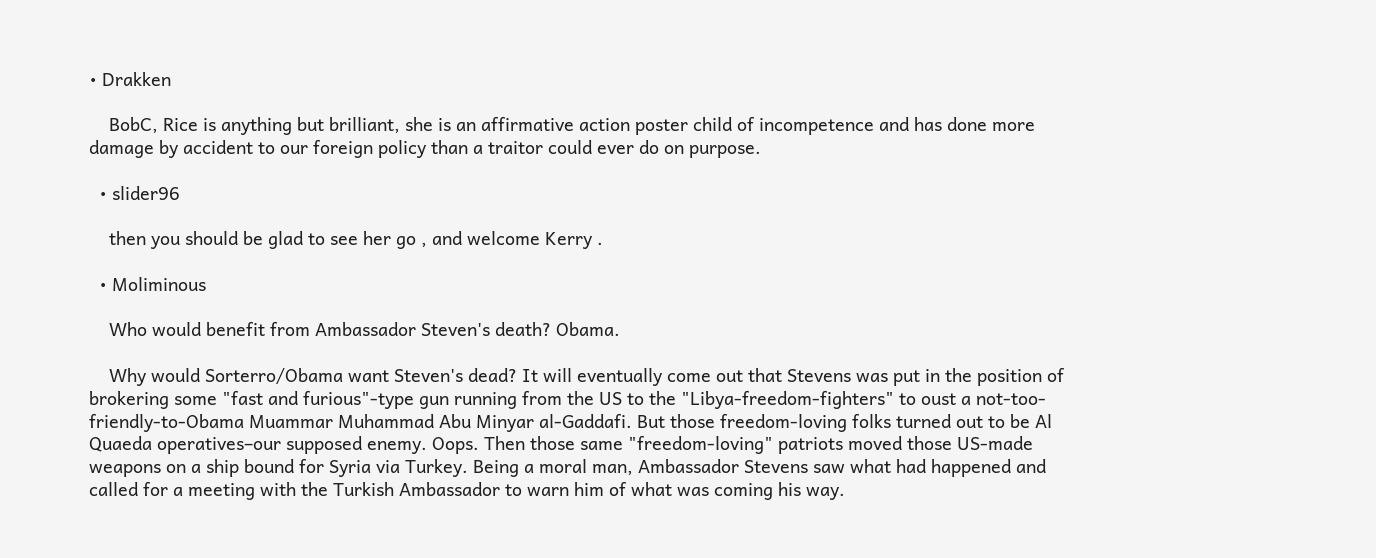• Drakken

    BobC, Rice is anything but brilliant, she is an affirmative action poster child of incompetence and has done more damage by accident to our foreign policy than a traitor could ever do on purpose.

  • slider96

    then you should be glad to see her go , and welcome Kerry .

  • Moliminous

    Who would benefit from Ambassador Steven's death? Obama.

    Why would Sorterro/Obama want Steven's dead? It will eventually come out that Stevens was put in the position of brokering some "fast and furious"-type gun running from the US to the "Libya-freedom-fighters" to oust a not-too-friendly-to-Obama Muammar Muhammad Abu Minyar al-Gaddafi. But those freedom-loving folks turned out to be Al Quaeda operatives–our supposed enemy. Oops. Then those same "freedom-loving" patriots moved those US-made weapons on a ship bound for Syria via Turkey. Being a moral man, Ambassador Stevens saw what had happened and called for a meeting with the Turkish Ambassador to warn him of what was coming his way.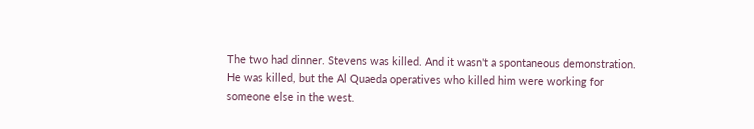The two had dinner. Stevens was killed. And it wasn't a spontaneous demonstration. He was killed, but the Al Quaeda operatives who killed him were working for someone else in the west.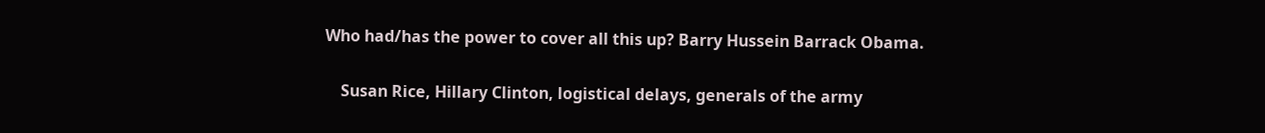Who had/has the power to cover all this up? Barry Hussein Barrack Obama.

    Susan Rice, Hillary Clinton, logistical delays, generals of the army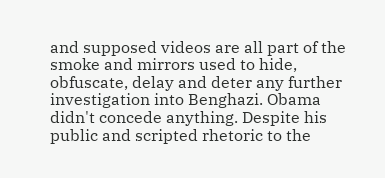and supposed videos are all part of the smoke and mirrors used to hide, obfuscate, delay and deter any further investigation into Benghazi. Obama didn't concede anything. Despite his public and scripted rhetoric to the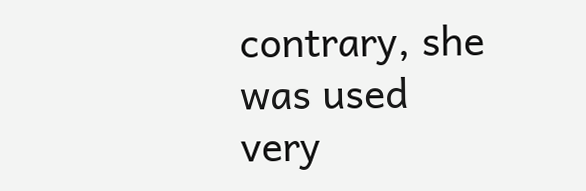contrary, she was used very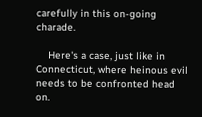carefully in this on-going charade.

    Here's a case, just like in Connecticut, where heinous evil needs to be confronted head on.